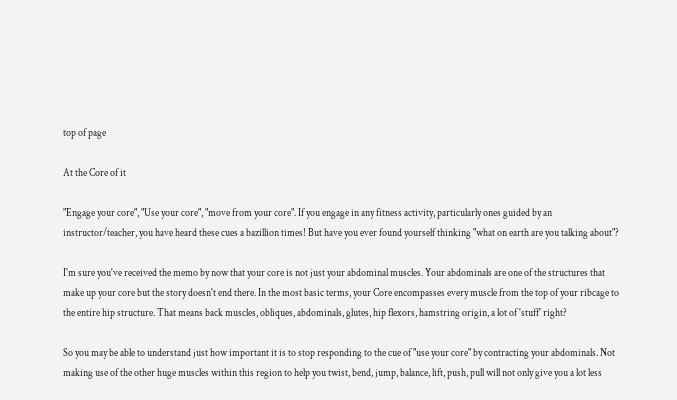top of page

At the Core of it

"Engage your core", "Use your core", "move from your core". If you engage in any fitness activity, particularly ones guided by an instructor/teacher, you have heard these cues a bazillion times! But have you ever found yourself thinking "what on earth are you talking about"?

I'm sure you've received the memo by now that your core is not just your abdominal muscles. Your abdominals are one of the structures that make up your core but the story doesn't end there. In the most basic terms, your Core encompasses every muscle from the top of your ribcage to the entire hip structure. That means back muscles, obliques, abdominals, glutes, hip flexors, hamstring origin, a lot of 'stuff' right?

So you may be able to understand just how important it is to stop responding to the cue of "use your core" by contracting your abdominals. Not making use of the other huge muscles within this region to help you twist, bend, jump, balance, lift, push, pull will not only give you a lot less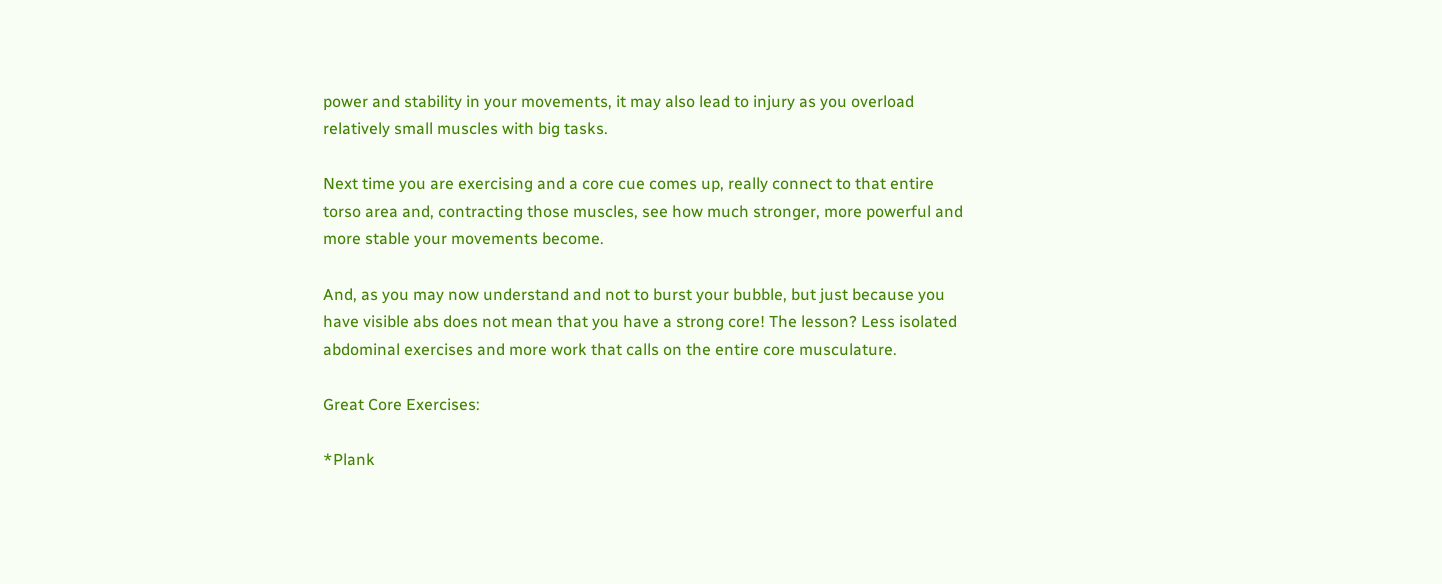power and stability in your movements, it may also lead to injury as you overload relatively small muscles with big tasks.

Next time you are exercising and a core cue comes up, really connect to that entire torso area and, contracting those muscles, see how much stronger, more powerful and more stable your movements become.

And, as you may now understand and not to burst your bubble, but just because you have visible abs does not mean that you have a strong core! The lesson? Less isolated abdominal exercises and more work that calls on the entire core musculature.

Great Core Exercises:

*Plank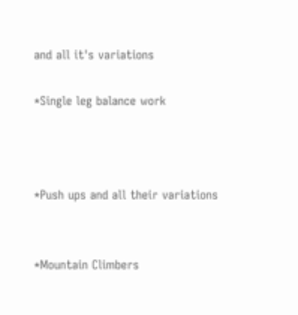and all it's variations

*Single leg balance work



*Push ups and all their variations


*Mountain Climbers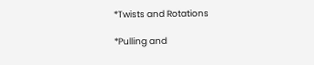*Twists and Rotations

*Pulling and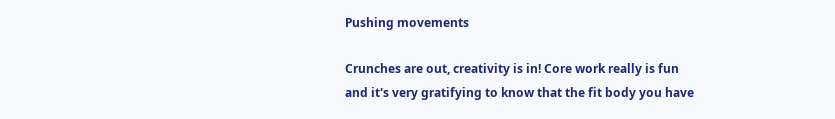Pushing movements

Crunches are out, creativity is in! Core work really is fun and it's very gratifying to know that the fit body you have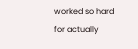worked so hard for actually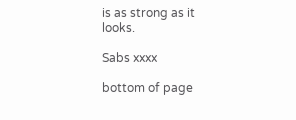is as strong as it looks.

Sabs xxxx

bottom of page